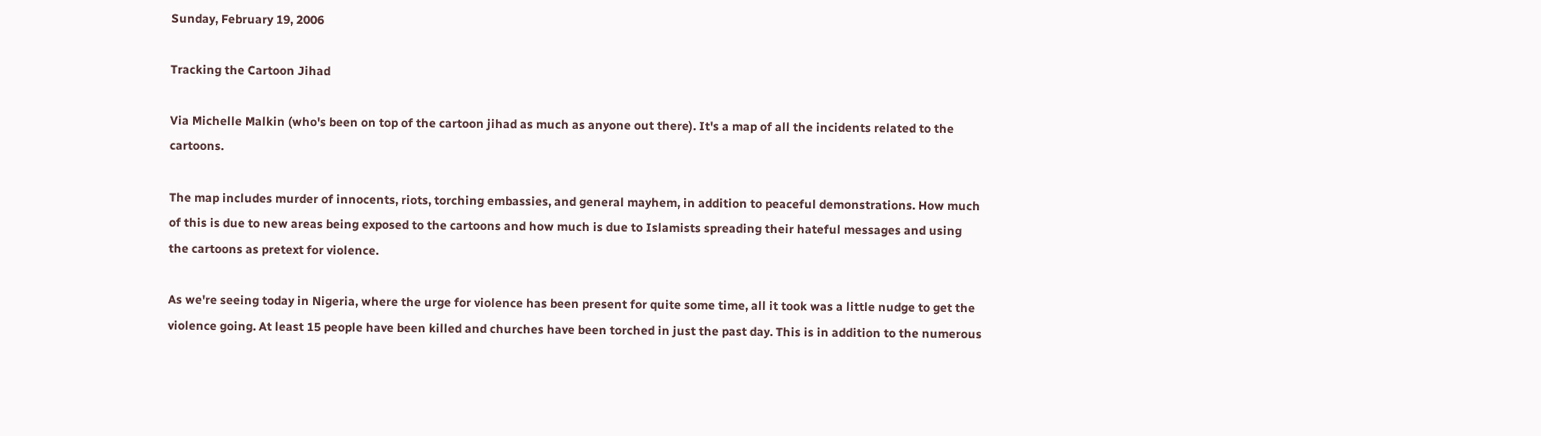Sunday, February 19, 2006

Tracking the Cartoon Jihad

Via Michelle Malkin (who's been on top of the cartoon jihad as much as anyone out there). It's a map of all the incidents related to the cartoons.

The map includes murder of innocents, riots, torching embassies, and general mayhem, in addition to peaceful demonstrations. How much of this is due to new areas being exposed to the cartoons and how much is due to Islamists spreading their hateful messages and using the cartoons as pretext for violence.

As we're seeing today in Nigeria, where the urge for violence has been present for quite some time, all it took was a little nudge to get the violence going. At least 15 people have been killed and churches have been torched in just the past day. This is in addition to the numerous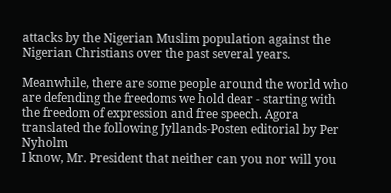attacks by the Nigerian Muslim population against the Nigerian Christians over the past several years.

Meanwhile, there are some people around the world who are defending the freedoms we hold dear - starting with the freedom of expression and free speech. Agora translated the following Jyllands-Posten editorial by Per Nyholm
I know, Mr. President that neither can you nor will you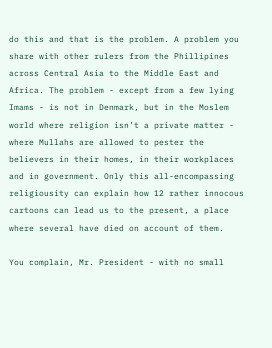do this and that is the problem. A problem you share with other rulers from the Phillipines across Central Asia to the Middle East and Africa. The problem - except from a few lying Imams - is not in Denmark, but in the Moslem world where religion isn’t a private matter - where Mullahs are allowed to pester the believers in their homes, in their workplaces and in government. Only this all-encompassing religiousity can explain how 12 rather innocous cartoons can lead us to the present, a place where several have died on account of them.

You complain, Mr. President - with no small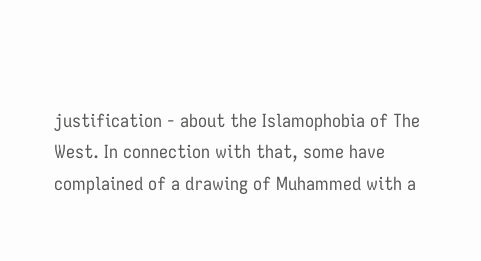justification - about the Islamophobia of The West. In connection with that, some have complained of a drawing of Muhammed with a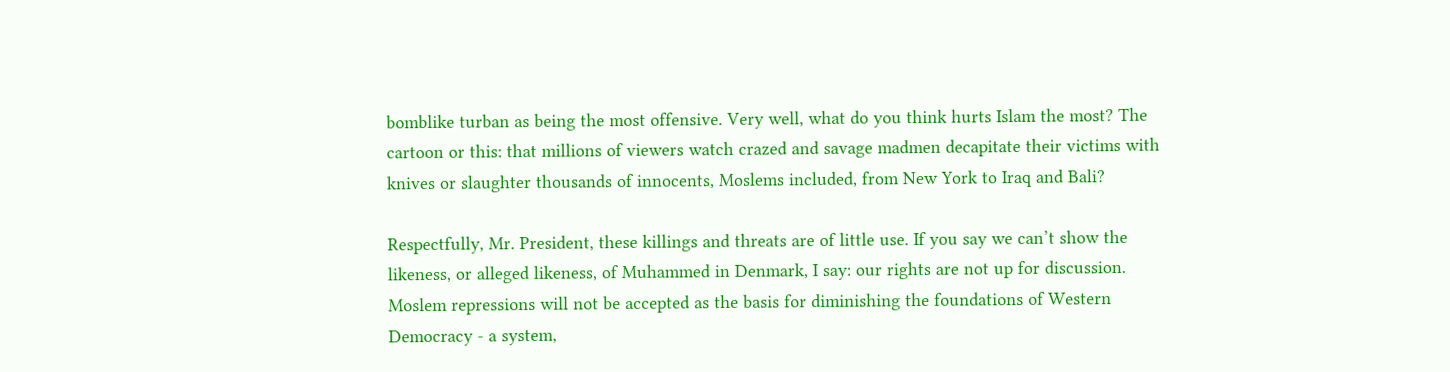bomblike turban as being the most offensive. Very well, what do you think hurts Islam the most? The cartoon or this: that millions of viewers watch crazed and savage madmen decapitate their victims with knives or slaughter thousands of innocents, Moslems included, from New York to Iraq and Bali?

Respectfully, Mr. President, these killings and threats are of little use. If you say we can’t show the likeness, or alleged likeness, of Muhammed in Denmark, I say: our rights are not up for discussion. Moslem repressions will not be accepted as the basis for diminishing the foundations of Western Democracy - a system,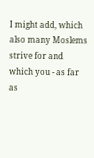I might add, which also many Moslems strive for and which you - as far as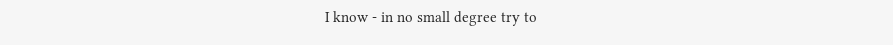I know - in no small degree try to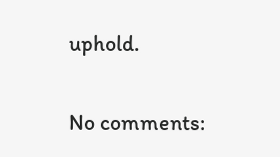uphold.


No comments: